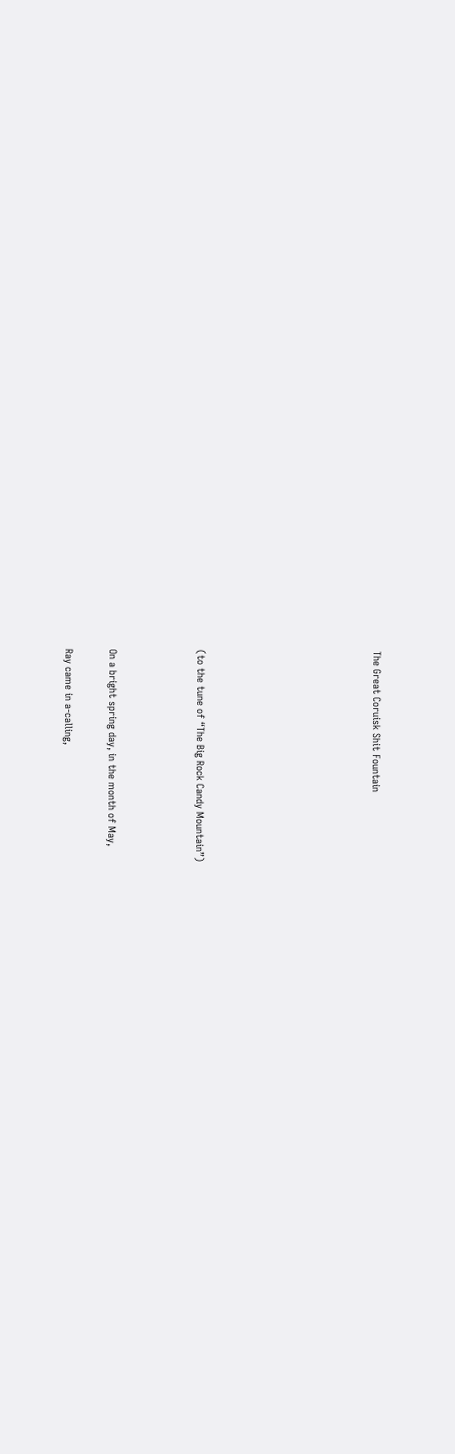The Great Coruisk Shit Fountain







(to the tune of “The Big Rock Candy Mountain”)



On a bright spring day, in the month of May,

Ray came in a-calling,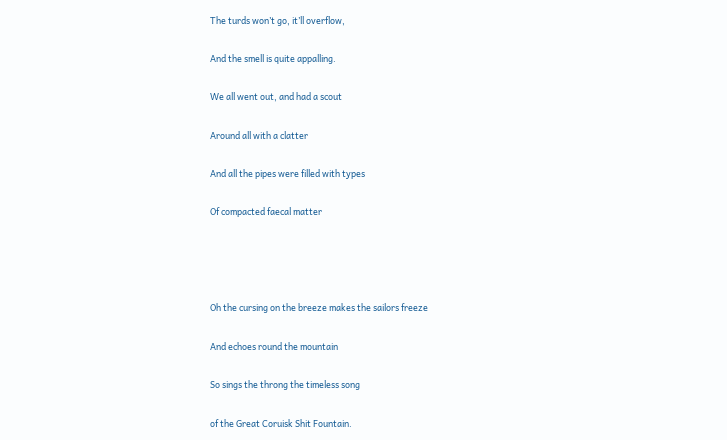The turds won’t go, it’ll overflow,

And the smell is quite appalling.

We all went out, and had a scout

Around all with a clatter

And all the pipes were filled with types

Of compacted faecal matter




Oh the cursing on the breeze makes the sailors freeze

And echoes round the mountain

So sings the throng the timeless song

of the Great Coruisk Shit Fountain.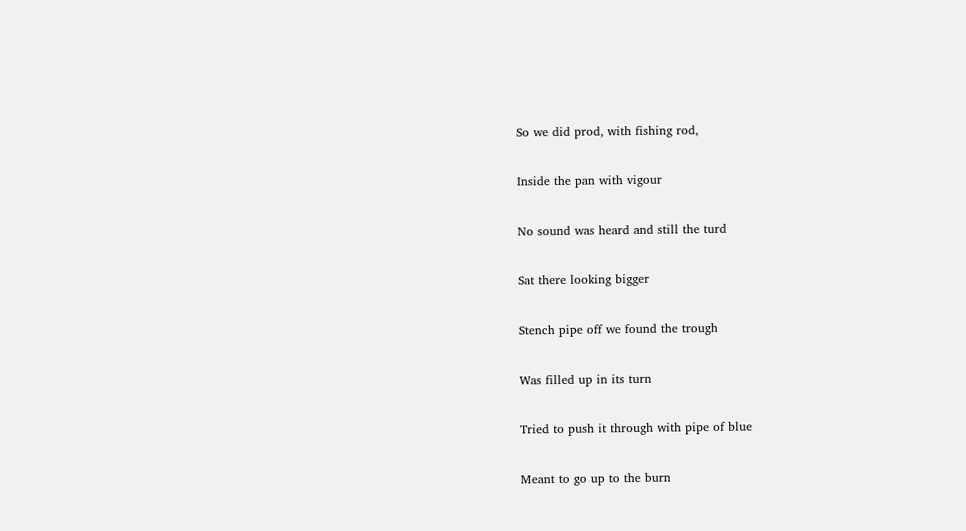So we did prod, with fishing rod,

Inside the pan with vigour

No sound was heard and still the turd

Sat there looking bigger

Stench pipe off we found the trough

Was filled up in its turn

Tried to push it through with pipe of blue

Meant to go up to the burn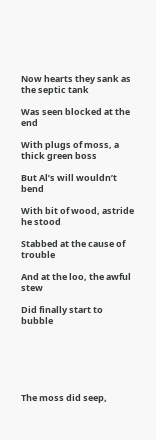Now hearts they sank as the septic tank

Was seen blocked at the end

With plugs of moss, a thick green boss

But Al’s will wouldn’t bend

With bit of wood, astride he stood

Stabbed at the cause of trouble

And at the loo, the awful stew

Did finally start to bubble






The moss did seep,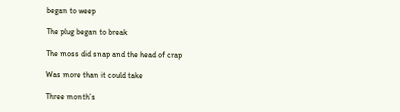began to weep

The plug began to break

The moss did snap and the head of crap

Was more than it could take

Three month’s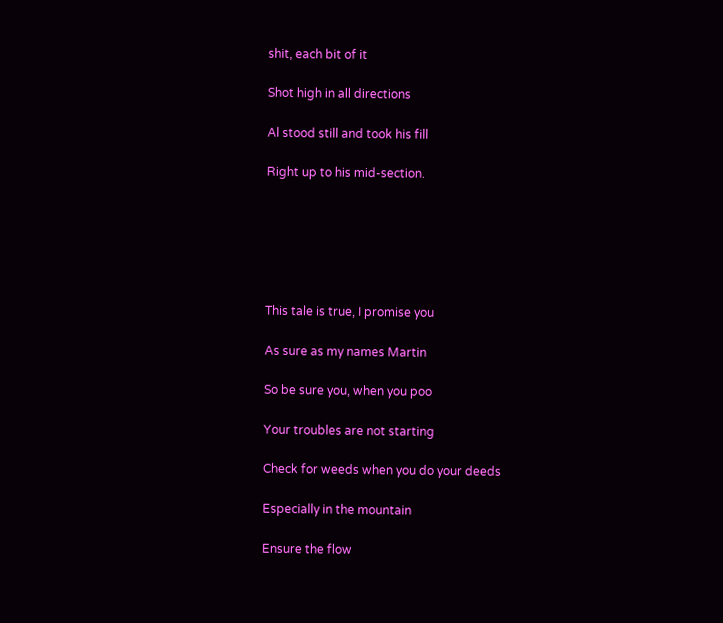shit, each bit of it

Shot high in all directions

Al stood still and took his fill

Right up to his mid-section.






This tale is true, I promise you

As sure as my names Martin

So be sure you, when you poo

Your troubles are not starting

Check for weeds when you do your deeds

Especially in the mountain

Ensure the flow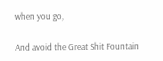when you go,

And avoid the Great Shit Fountain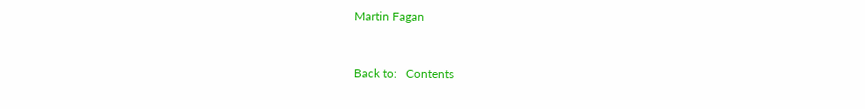Martin Fagan


Back to:   Contents